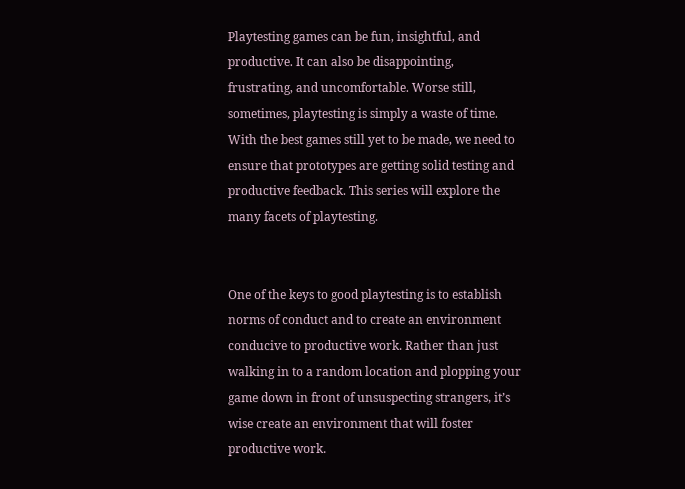Playtesting games can be fun, insightful, and productive. It can also be disappointing, frustrating, and uncomfortable. Worse still, sometimes, playtesting is simply a waste of time. With the best games still yet to be made, we need to ensure that prototypes are getting solid testing and productive feedback. This series will explore the many facets of playtesting.


One of the keys to good playtesting is to establish norms of conduct and to create an environment conducive to productive work. Rather than just walking in to a random location and plopping your game down in front of unsuspecting strangers, it’s wise create an environment that will foster productive work.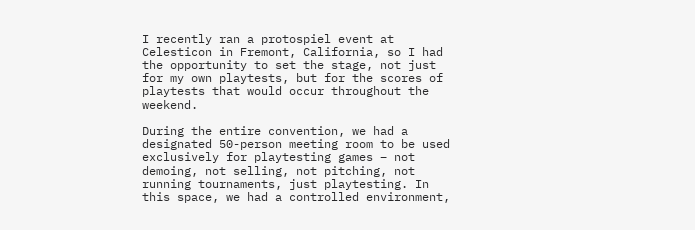I recently ran a protospiel event at Celesticon in Fremont, California, so I had the opportunity to set the stage, not just for my own playtests, but for the scores of playtests that would occur throughout the weekend.

During the entire convention, we had a designated 50-person meeting room to be used exclusively for playtesting games – not demoing, not selling, not pitching, not running tournaments, just playtesting. In this space, we had a controlled environment,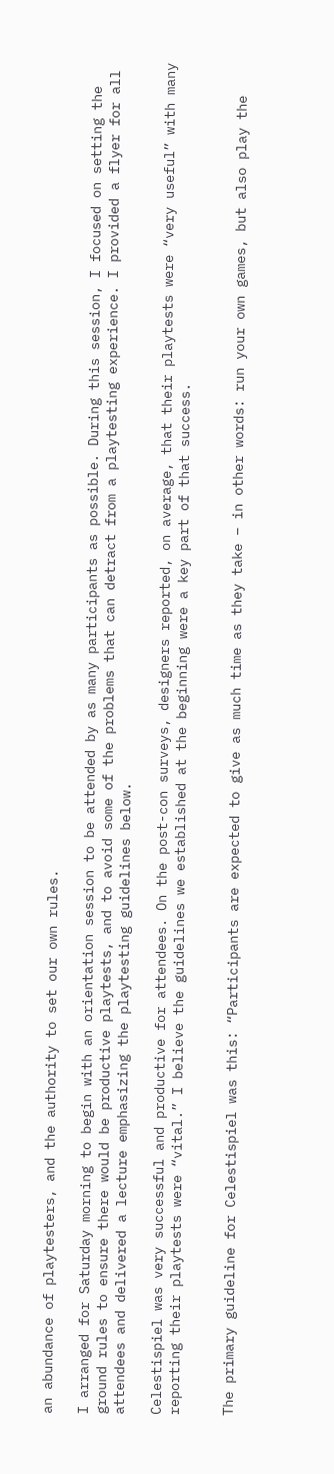an abundance of playtesters, and the authority to set our own rules.

I arranged for Saturday morning to begin with an orientation session to be attended by as many participants as possible. During this session, I focused on setting the ground rules to ensure there would be productive playtests, and to avoid some of the problems that can detract from a playtesting experience. I provided a flyer for all attendees and delivered a lecture emphasizing the playtesting guidelines below.

Celestispiel was very successful and productive for attendees. On the post-con surveys, designers reported, on average, that their playtests were “very useful” with many reporting their playtests were “vital.” I believe the guidelines we established at the beginning were a key part of that success.


The primary guideline for Celestispiel was this: “Participants are expected to give as much time as they take – in other words: run your own games, but also play the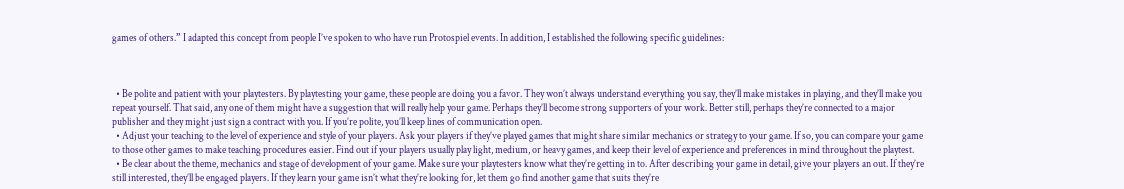games of others.” I adapted this concept from people I’ve spoken to who have run Protospiel events. In addition, I established the following specific guidelines:



  • Be polite and patient with your playtesters. By playtesting your game, these people are doing you a favor. They won’t always understand everything you say, they’ll make mistakes in playing, and they’ll make you repeat yourself. That said, any one of them might have a suggestion that will really help your game. Perhaps they’ll become strong supporters of your work. Better still, perhaps they’re connected to a major publisher and they might just sign a contract with you. If you’re polite, you’ll keep lines of communication open.
  • Adjust your teaching to the level of experience and style of your players. Ask your players if they’ve played games that might share similar mechanics or strategy to your game. If so, you can compare your game to those other games to make teaching procedures easier. Find out if your players usually play light, medium, or heavy games, and keep their level of experience and preferences in mind throughout the playtest.
  • Be clear about the theme, mechanics and stage of development of your game. Make sure your playtesters know what they’re getting in to. After describing your game in detail, give your players an out. If they’re still interested, they’ll be engaged players. If they learn your game isn’t what they’re looking for, let them go find another game that suits they’re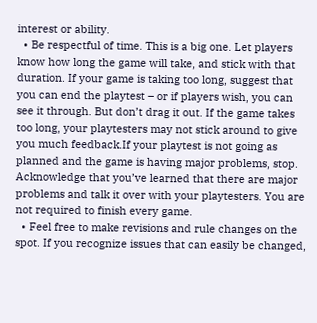interest or ability.
  • Be respectful of time. This is a big one. Let players know how long the game will take, and stick with that duration. If your game is taking too long, suggest that you can end the playtest – or if players wish, you can see it through. But don’t drag it out. If the game takes too long, your playtesters may not stick around to give you much feedback.If your playtest is not going as planned and the game is having major problems, stop. Acknowledge that you’ve learned that there are major problems and talk it over with your playtesters. You are not required to finish every game.
  • Feel free to make revisions and rule changes on the spot. If you recognize issues that can easily be changed,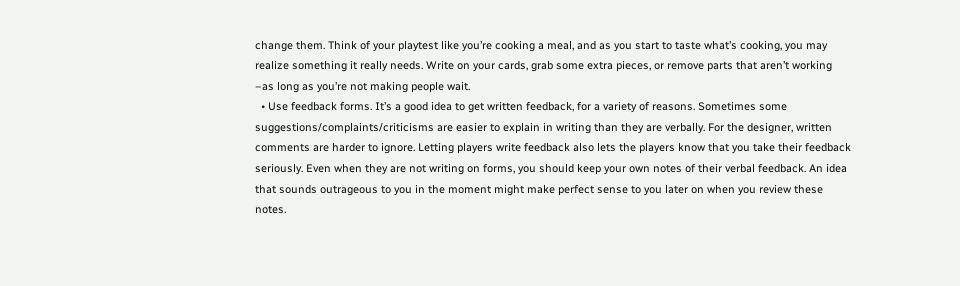change them. Think of your playtest like you’re cooking a meal, and as you start to taste what’s cooking, you may realize something it really needs. Write on your cards, grab some extra pieces, or remove parts that aren’t working –as long as you’re not making people wait.
  • Use feedback forms. It’s a good idea to get written feedback, for a variety of reasons. Sometimes some suggestions/complaints/criticisms are easier to explain in writing than they are verbally. For the designer, written comments are harder to ignore. Letting players write feedback also lets the players know that you take their feedback seriously. Even when they are not writing on forms, you should keep your own notes of their verbal feedback. An idea that sounds outrageous to you in the moment might make perfect sense to you later on when you review these notes.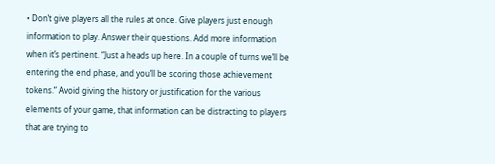• Don’t give players all the rules at once. Give players just enough information to play. Answer their questions. Add more information when it’s pertinent. “Just a heads up here. In a couple of turns we’ll be entering the end phase, and you’ll be scoring those achievement tokens.” Avoid giving the history or justification for the various elements of your game, that information can be distracting to players that are trying to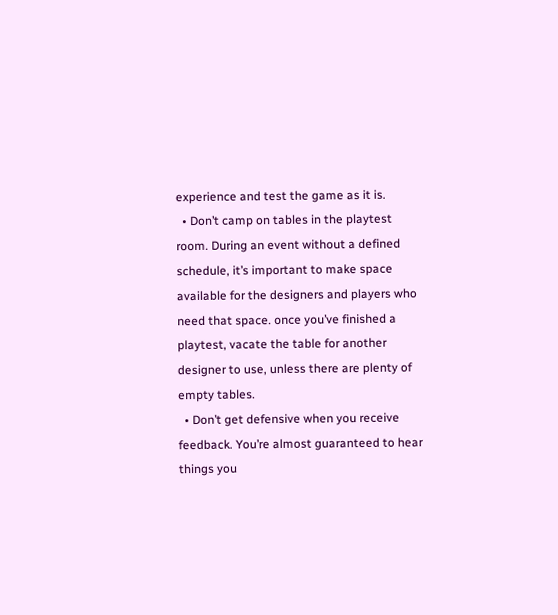experience and test the game as it is.
  • Don’t camp on tables in the playtest room. During an event without a defined schedule, it’s important to make space available for the designers and players who need that space. once you’ve finished a playtest, vacate the table for another designer to use, unless there are plenty of empty tables.
  • Don’t get defensive when you receive feedback. You’re almost guaranteed to hear things you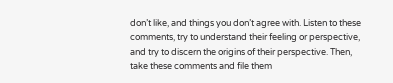don’t like, and things you don’t agree with. Listen to these comments, try to understand their feeling or perspective, and try to discern the origins of their perspective. Then, take these comments and file them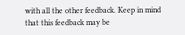with all the other feedback. Keep in mind that this feedback may be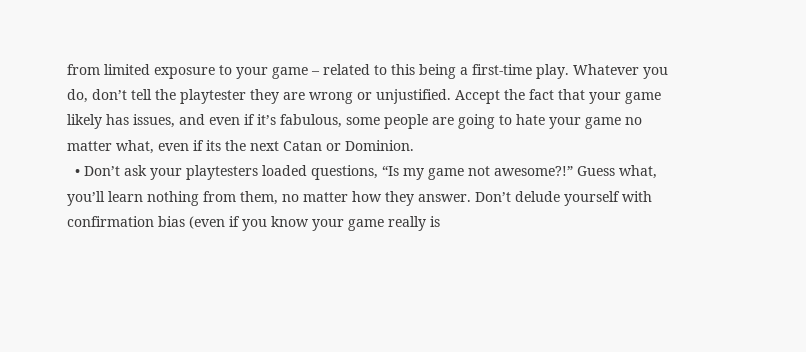from limited exposure to your game – related to this being a first-time play. Whatever you do, don’t tell the playtester they are wrong or unjustified. Accept the fact that your game likely has issues, and even if it’s fabulous, some people are going to hate your game no matter what, even if its the next Catan or Dominion.
  • Don’t ask your playtesters loaded questions, “Is my game not awesome?!” Guess what, you’ll learn nothing from them, no matter how they answer. Don’t delude yourself with confirmation bias (even if you know your game really is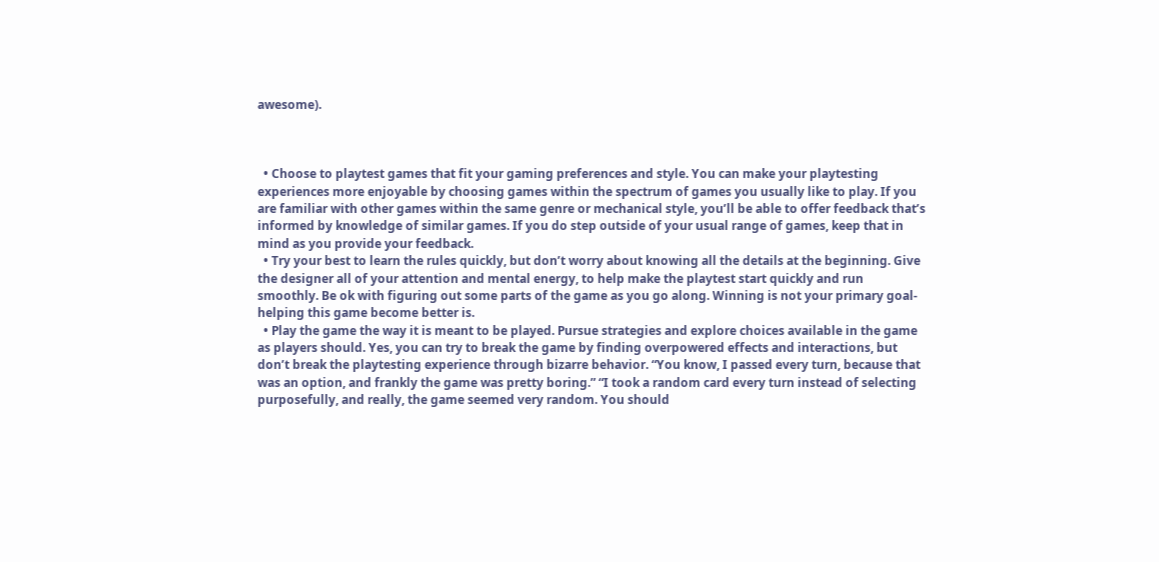awesome).



  • Choose to playtest games that fit your gaming preferences and style. You can make your playtesting experiences more enjoyable by choosing games within the spectrum of games you usually like to play. If you are familiar with other games within the same genre or mechanical style, you’ll be able to offer feedback that’s informed by knowledge of similar games. If you do step outside of your usual range of games, keep that in mind as you provide your feedback.
  • Try your best to learn the rules quickly, but don’t worry about knowing all the details at the beginning. Give the designer all of your attention and mental energy, to help make the playtest start quickly and run smoothly. Be ok with figuring out some parts of the game as you go along. Winning is not your primary goal- helping this game become better is.
  • Play the game the way it is meant to be played. Pursue strategies and explore choices available in the game as players should. Yes, you can try to break the game by finding overpowered effects and interactions, but don’t break the playtesting experience through bizarre behavior. “You know, I passed every turn, because that was an option, and frankly the game was pretty boring.” “I took a random card every turn instead of selecting purposefully, and really, the game seemed very random. You should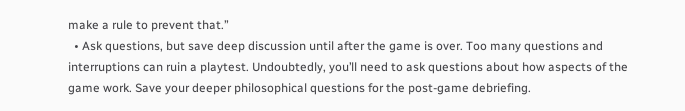make a rule to prevent that.”
  • Ask questions, but save deep discussion until after the game is over. Too many questions and interruptions can ruin a playtest. Undoubtedly, you’ll need to ask questions about how aspects of the game work. Save your deeper philosophical questions for the post-game debriefing.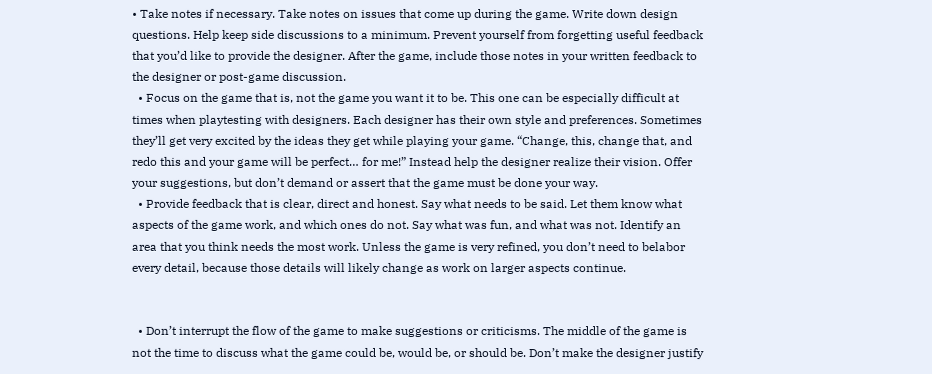• Take notes if necessary. Take notes on issues that come up during the game. Write down design questions. Help keep side discussions to a minimum. Prevent yourself from forgetting useful feedback that you’d like to provide the designer. After the game, include those notes in your written feedback to the designer or post-game discussion.
  • Focus on the game that is, not the game you want it to be. This one can be especially difficult at times when playtesting with designers. Each designer has their own style and preferences. Sometimes they’ll get very excited by the ideas they get while playing your game. “Change, this, change that, and redo this and your game will be perfect… for me!” Instead help the designer realize their vision. Offer your suggestions, but don’t demand or assert that the game must be done your way.
  • Provide feedback that is clear, direct and honest. Say what needs to be said. Let them know what aspects of the game work, and which ones do not. Say what was fun, and what was not. Identify an area that you think needs the most work. Unless the game is very refined, you don’t need to belabor every detail, because those details will likely change as work on larger aspects continue.


  • Don’t interrupt the flow of the game to make suggestions or criticisms. The middle of the game is not the time to discuss what the game could be, would be, or should be. Don’t make the designer justify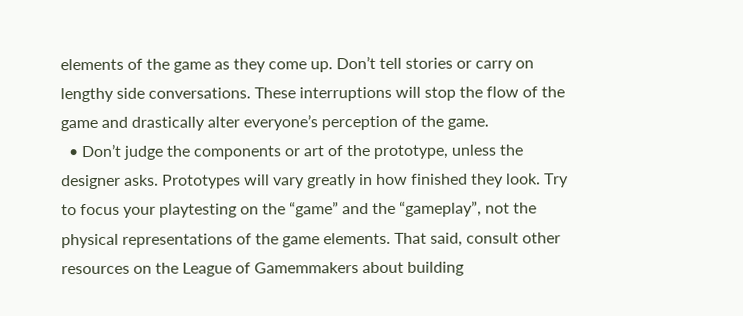elements of the game as they come up. Don’t tell stories or carry on lengthy side conversations. These interruptions will stop the flow of the game and drastically alter everyone’s perception of the game.
  • Don’t judge the components or art of the prototype, unless the designer asks. Prototypes will vary greatly in how finished they look. Try to focus your playtesting on the “game” and the “gameplay”, not the physical representations of the game elements. That said, consult other resources on the League of Gamemmakers about building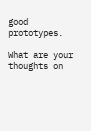good prototypes.

What are your thoughts on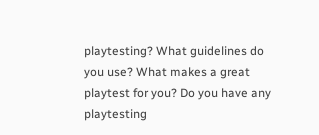playtesting? What guidelines do you use? What makes a great playtest for you? Do you have any playtesting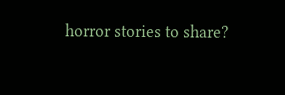horror stories to share?